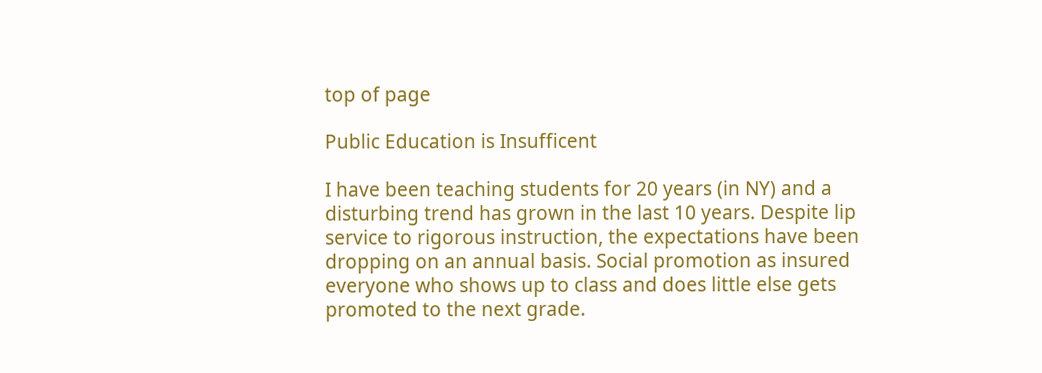top of page

Public Education is Insufficent

I have been teaching students for 20 years (in NY) and a disturbing trend has grown in the last 10 years. Despite lip service to rigorous instruction, the expectations have been dropping on an annual basis. Social promotion as insured everyone who shows up to class and does little else gets promoted to the next grade.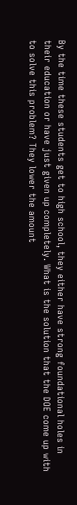By the time these students get to high school, they either have strong foundational holes in their education or have just given up completely. What is the solution that the DOE come up with to solve this problem? They lower the amount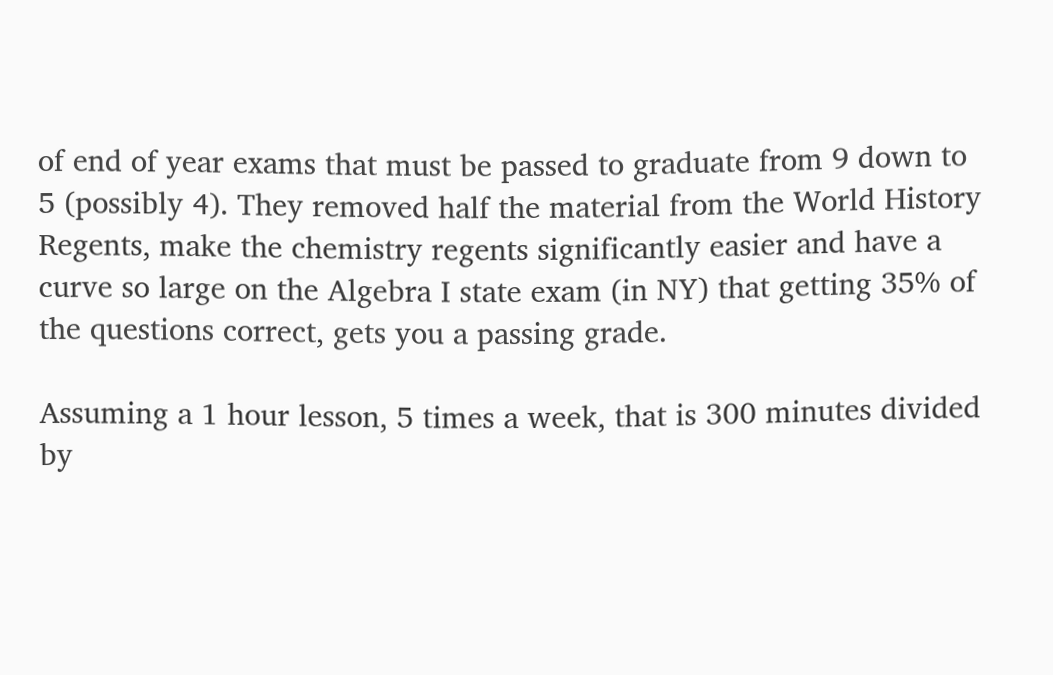of end of year exams that must be passed to graduate from 9 down to 5 (possibly 4). They removed half the material from the World History Regents, make the chemistry regents significantly easier and have a curve so large on the Algebra I state exam (in NY) that getting 35% of the questions correct, gets you a passing grade.

Assuming a 1 hour lesson, 5 times a week, that is 300 minutes divided by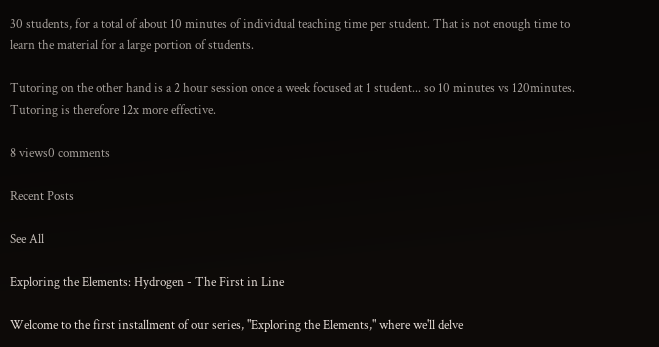30 students, for a total of about 10 minutes of individual teaching time per student. That is not enough time to learn the material for a large portion of students.

Tutoring on the other hand is a 2 hour session once a week focused at 1 student... so 10 minutes vs 120minutes. Tutoring is therefore 12x more effective.

8 views0 comments

Recent Posts

See All

Exploring the Elements: Hydrogen - The First in Line

Welcome to the first installment of our series, "Exploring the Elements," where we'll delve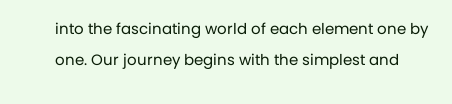into the fascinating world of each element one by one. Our journey begins with the simplest and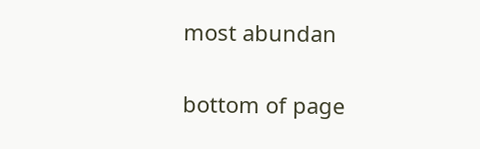most abundan


bottom of page